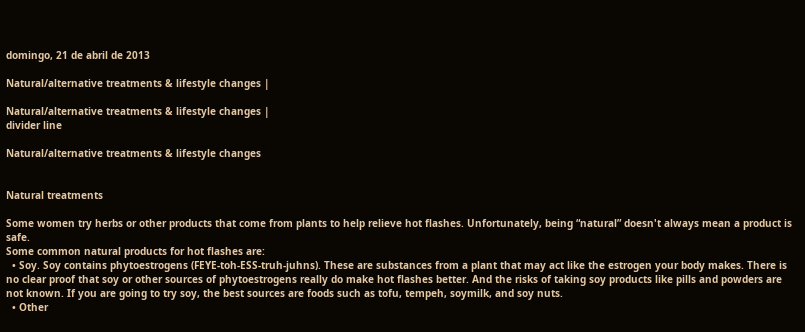domingo, 21 de abril de 2013

Natural/alternative treatments & lifestyle changes |

Natural/alternative treatments & lifestyle changes |
divider line

Natural/alternative treatments & lifestyle changes


Natural treatments

Some women try herbs or other products that come from plants to help relieve hot flashes. Unfortunately, being “natural” doesn't always mean a product is safe.
Some common natural products for hot flashes are:
  • Soy. Soy contains phytoestrogens (FEYE-toh-ESS-truh-juhns). These are substances from a plant that may act like the estrogen your body makes. There is no clear proof that soy or other sources of phytoestrogens really do make hot flashes better. And the risks of taking soy products like pills and powders are not known. If you are going to try soy, the best sources are foods such as tofu, tempeh, soymilk, and soy nuts.
  • Other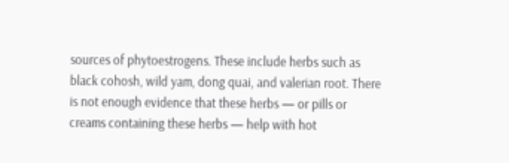sources of phytoestrogens. These include herbs such as black cohosh, wild yam, dong quai, and valerian root. There is not enough evidence that these herbs — or pills or creams containing these herbs — help with hot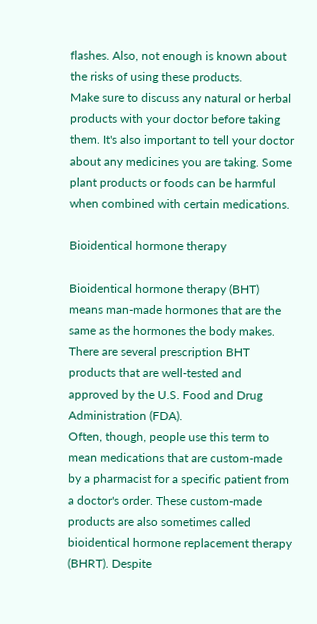flashes. Also, not enough is known about the risks of using these products.
Make sure to discuss any natural or herbal products with your doctor before taking them. It's also important to tell your doctor about any medicines you are taking. Some plant products or foods can be harmful when combined with certain medications.

Bioidentical hormone therapy

Bioidentical hormone therapy (BHT) means man-made hormones that are the same as the hormones the body makes. There are several prescription BHT products that are well-tested and approved by the U.S. Food and Drug Administration (FDA).
Often, though, people use this term to mean medications that are custom-made by a pharmacist for a specific patient from a doctor's order. These custom-made products are also sometimes called bioidentical hormone replacement therapy (BHRT). Despite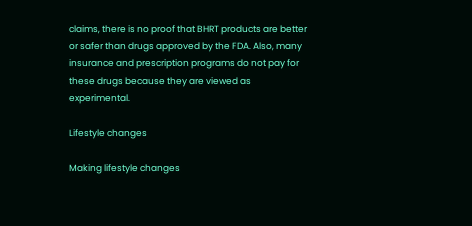claims, there is no proof that BHRT products are better or safer than drugs approved by the FDA. Also, many insurance and prescription programs do not pay for these drugs because they are viewed as experimental.

Lifestyle changes

Making lifestyle changes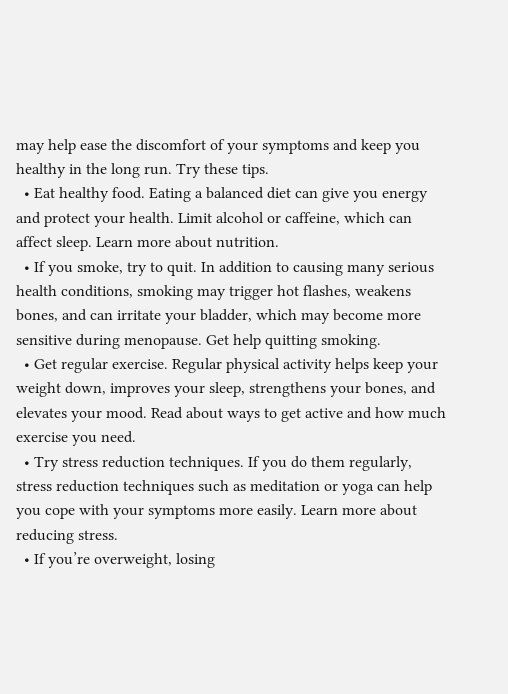may help ease the discomfort of your symptoms and keep you healthy in the long run. Try these tips.
  • Eat healthy food. Eating a balanced diet can give you energy and protect your health. Limit alcohol or caffeine, which can affect sleep. Learn more about nutrition.
  • If you smoke, try to quit. In addition to causing many serious health conditions, smoking may trigger hot flashes, weakens bones, and can irritate your bladder, which may become more sensitive during menopause. Get help quitting smoking.
  • Get regular exercise. Regular physical activity helps keep your weight down, improves your sleep, strengthens your bones, and elevates your mood. Read about ways to get active and how much exercise you need.
  • Try stress reduction techniques. If you do them regularly, stress reduction techniques such as meditation or yoga can help you cope with your symptoms more easily. Learn more about reducing stress.
  • If you’re overweight, losing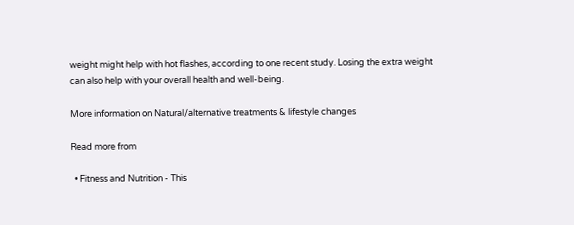weight might help with hot flashes, according to one recent study. Losing the extra weight can also help with your overall health and well-being.

More information on Natural/alternative treatments & lifestyle changes

Read more from

  • Fitness and Nutrition - This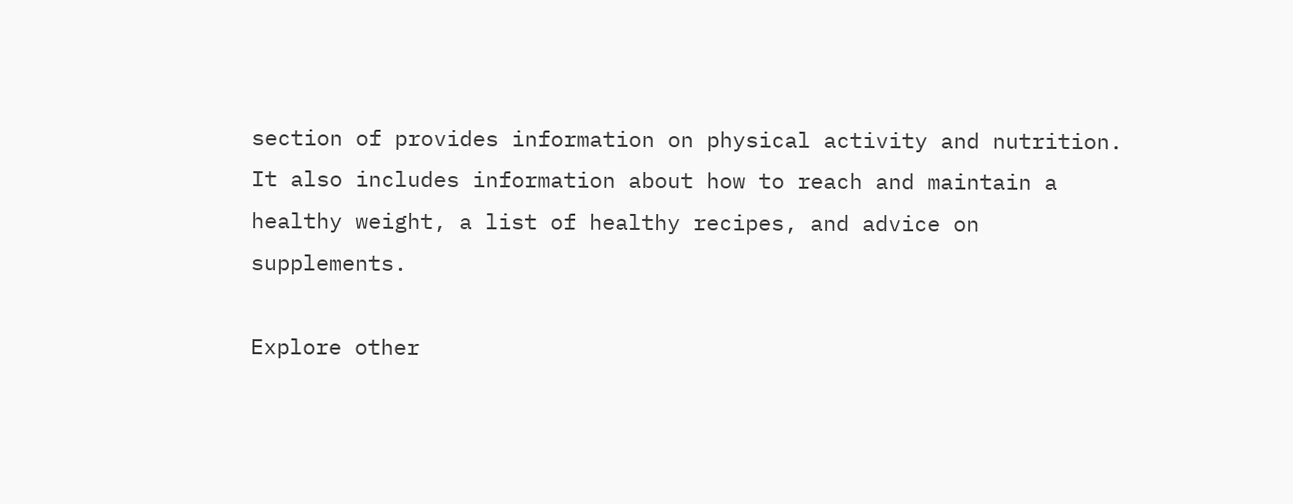section of provides information on physical activity and nutrition. It also includes information about how to reach and maintain a healthy weight, a list of healthy recipes, and advice on supplements.

Explore other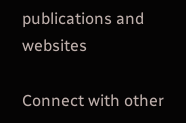publications and websites

Connect with other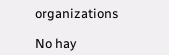organizations

No hay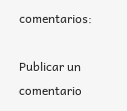comentarios:

Publicar un comentario